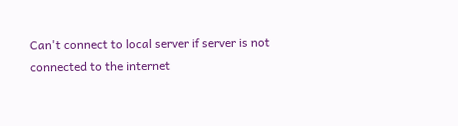Can't connect to local server if server is not connected to the internet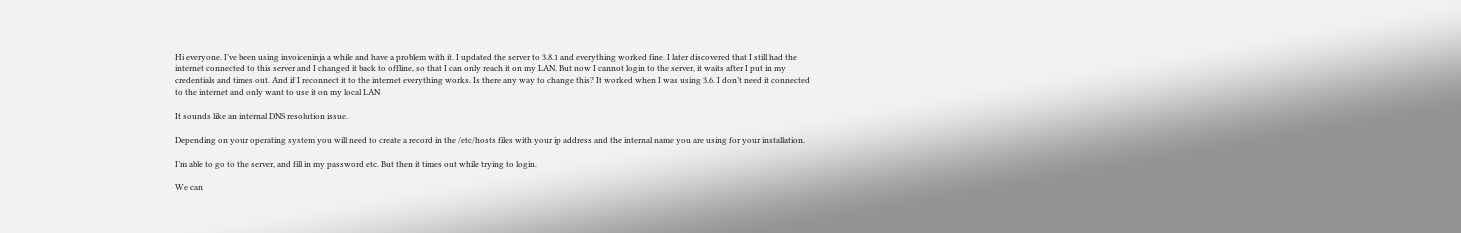Hi everyone. I’ve been using invoiceninja a while and have a problem with it. I updated the server to 3.8.1 and everything worked fine. I later discovered that I still had the internet connected to this server and I changed it back to offline, so that I can only reach it on my LAN. But now I cannot login to the server, it waits after I put in my credentials and times out. And if I reconnect it to the internet everything works. Is there any way to change this? It worked when I was using 3.6. I don’t need it connected to the internet and only want to use it on my local LAN

It sounds like an internal DNS resolution issue.

Depending on your operating system you will need to create a record in the /etc/hosts files with your ip address and the internal name you are using for your installation.

I’m able to go to the server, and fill in my password etc. But then it times out while trying to login.

We can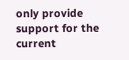only provide support for the current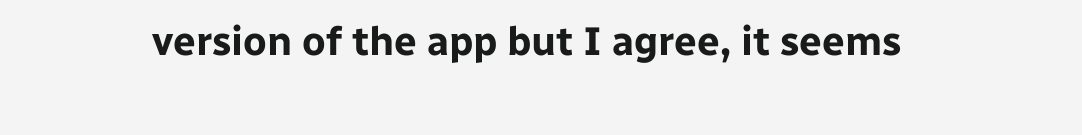version of the app but I agree, it seems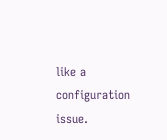like a configuration issue.